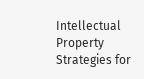Intellectual Property Strategies for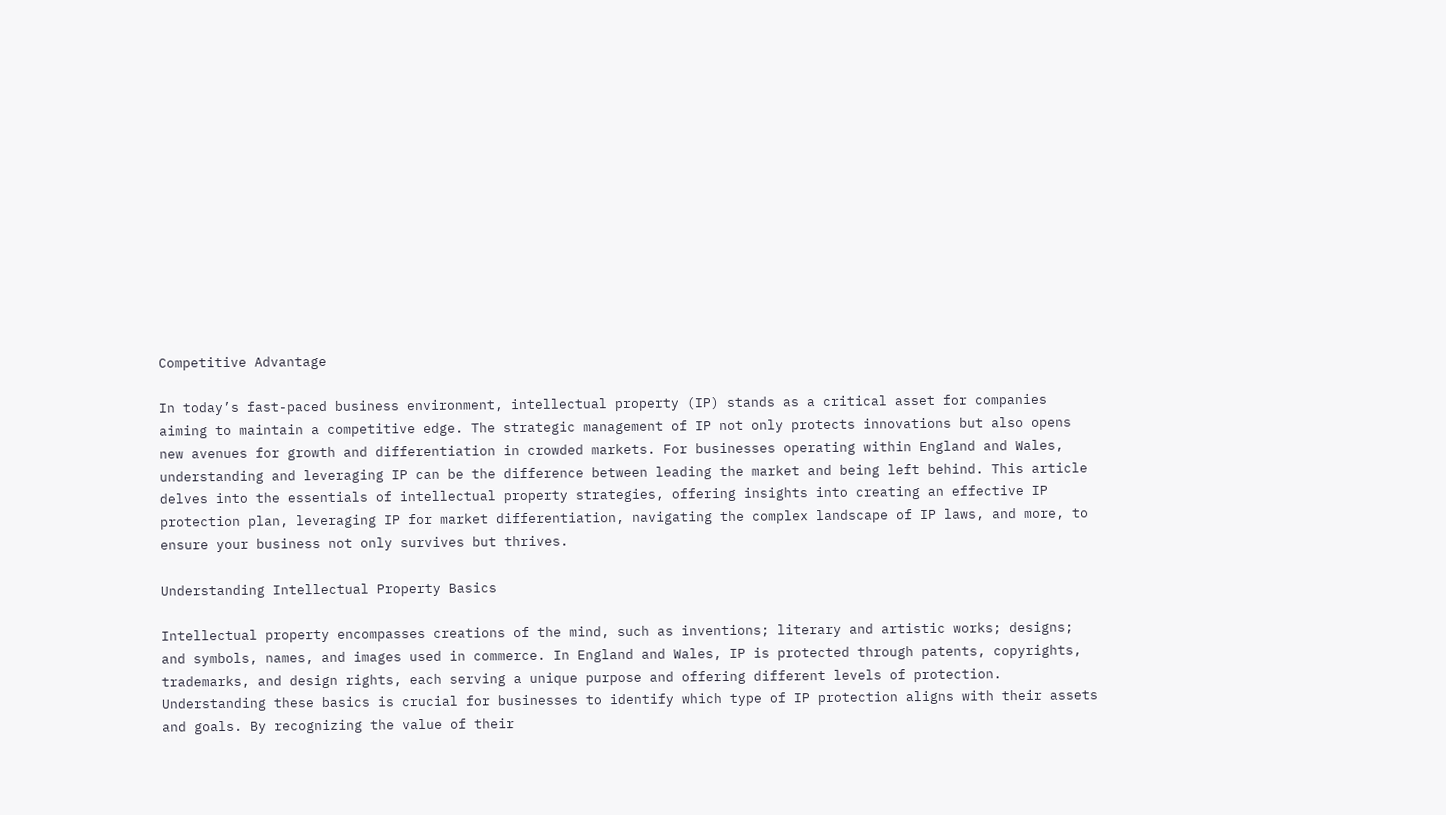Competitive Advantage

In today’s fast-paced business environment, intellectual property (IP) stands as a critical asset for companies aiming to maintain a competitive edge. The strategic management of IP not only protects innovations but also opens new avenues for growth and differentiation in crowded markets. For businesses operating within England and Wales, understanding and leveraging IP can be the difference between leading the market and being left behind. This article delves into the essentials of intellectual property strategies, offering insights into creating an effective IP protection plan, leveraging IP for market differentiation, navigating the complex landscape of IP laws, and more, to ensure your business not only survives but thrives.

Understanding Intellectual Property Basics

Intellectual property encompasses creations of the mind, such as inventions; literary and artistic works; designs; and symbols, names, and images used in commerce. In England and Wales, IP is protected through patents, copyrights, trademarks, and design rights, each serving a unique purpose and offering different levels of protection. Understanding these basics is crucial for businesses to identify which type of IP protection aligns with their assets and goals. By recognizing the value of their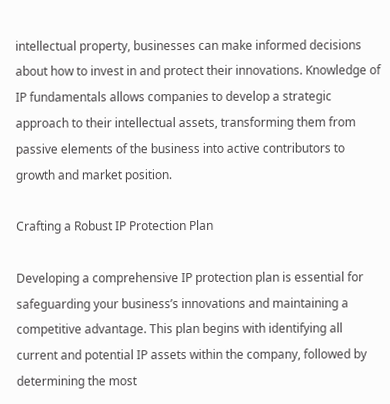intellectual property, businesses can make informed decisions about how to invest in and protect their innovations. Knowledge of IP fundamentals allows companies to develop a strategic approach to their intellectual assets, transforming them from passive elements of the business into active contributors to growth and market position.

Crafting a Robust IP Protection Plan

Developing a comprehensive IP protection plan is essential for safeguarding your business’s innovations and maintaining a competitive advantage. This plan begins with identifying all current and potential IP assets within the company, followed by determining the most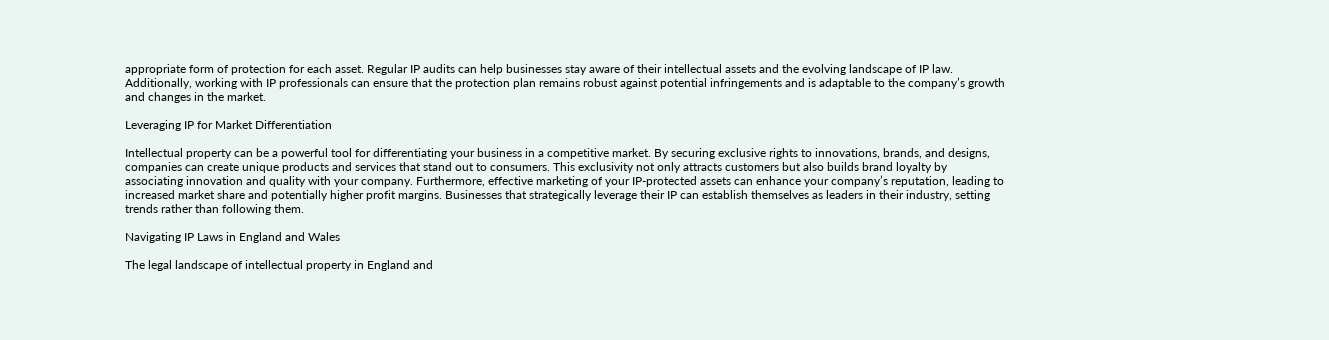appropriate form of protection for each asset. Regular IP audits can help businesses stay aware of their intellectual assets and the evolving landscape of IP law. Additionally, working with IP professionals can ensure that the protection plan remains robust against potential infringements and is adaptable to the company’s growth and changes in the market.

Leveraging IP for Market Differentiation

Intellectual property can be a powerful tool for differentiating your business in a competitive market. By securing exclusive rights to innovations, brands, and designs, companies can create unique products and services that stand out to consumers. This exclusivity not only attracts customers but also builds brand loyalty by associating innovation and quality with your company. Furthermore, effective marketing of your IP-protected assets can enhance your company’s reputation, leading to increased market share and potentially higher profit margins. Businesses that strategically leverage their IP can establish themselves as leaders in their industry, setting trends rather than following them.

Navigating IP Laws in England and Wales

The legal landscape of intellectual property in England and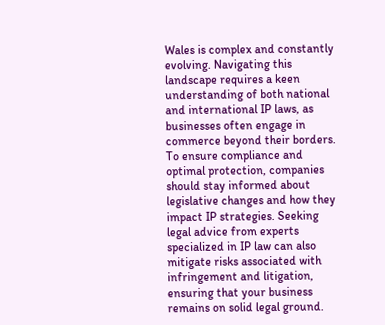Wales is complex and constantly evolving. Navigating this landscape requires a keen understanding of both national and international IP laws, as businesses often engage in commerce beyond their borders. To ensure compliance and optimal protection, companies should stay informed about legislative changes and how they impact IP strategies. Seeking legal advice from experts specialized in IP law can also mitigate risks associated with infringement and litigation, ensuring that your business remains on solid legal ground.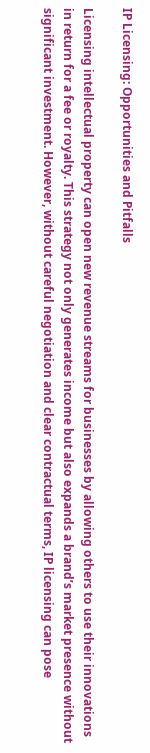IP Licensing: Opportunities and Pitfalls

Licensing intellectual property can open new revenue streams for businesses by allowing others to use their innovations in return for a fee or royalty. This strategy not only generates income but also expands a brand’s market presence without significant investment. However, without careful negotiation and clear contractual terms, IP licensing can pose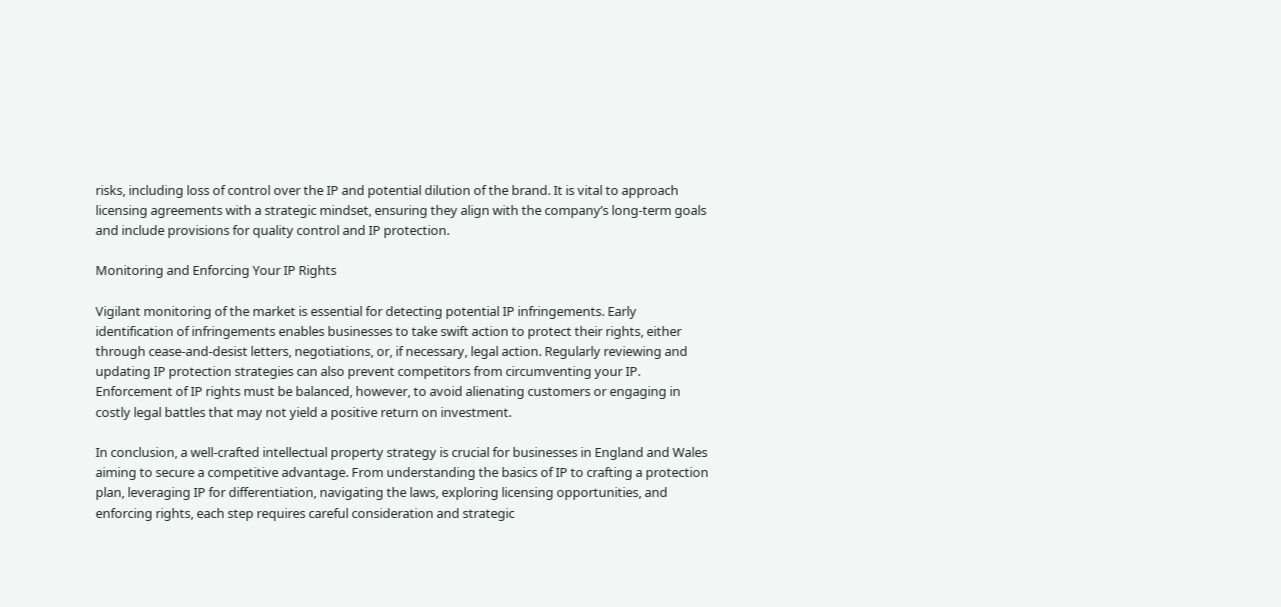risks, including loss of control over the IP and potential dilution of the brand. It is vital to approach licensing agreements with a strategic mindset, ensuring they align with the company’s long-term goals and include provisions for quality control and IP protection.

Monitoring and Enforcing Your IP Rights

Vigilant monitoring of the market is essential for detecting potential IP infringements. Early identification of infringements enables businesses to take swift action to protect their rights, either through cease-and-desist letters, negotiations, or, if necessary, legal action. Regularly reviewing and updating IP protection strategies can also prevent competitors from circumventing your IP. Enforcement of IP rights must be balanced, however, to avoid alienating customers or engaging in costly legal battles that may not yield a positive return on investment.

In conclusion, a well-crafted intellectual property strategy is crucial for businesses in England and Wales aiming to secure a competitive advantage. From understanding the basics of IP to crafting a protection plan, leveraging IP for differentiation, navigating the laws, exploring licensing opportunities, and enforcing rights, each step requires careful consideration and strategic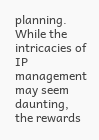planning. While the intricacies of IP management may seem daunting, the rewards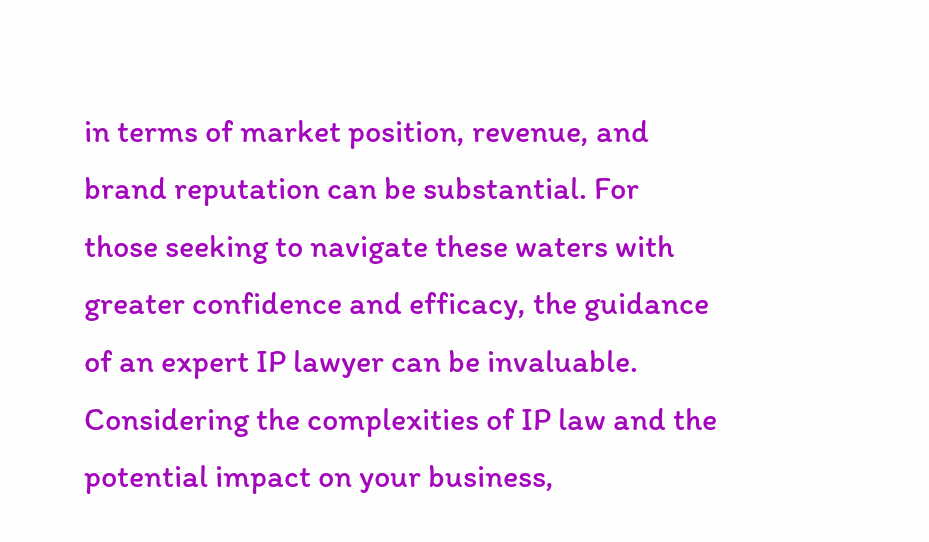in terms of market position, revenue, and brand reputation can be substantial. For those seeking to navigate these waters with greater confidence and efficacy, the guidance of an expert IP lawyer can be invaluable. Considering the complexities of IP law and the potential impact on your business,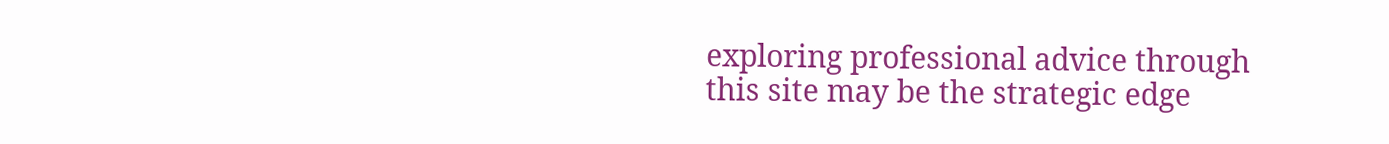exploring professional advice through this site may be the strategic edge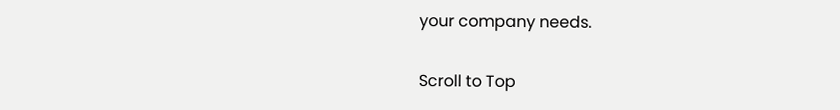your company needs.

Scroll to Top